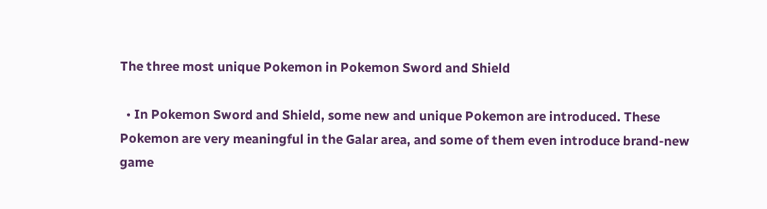The three most unique Pokemon in Pokemon Sword and Shield

  • In Pokemon Sword and Shield, some new and unique Pokemon are introduced. These Pokemon are very meaningful in the Galar area, and some of them even introduce brand-new game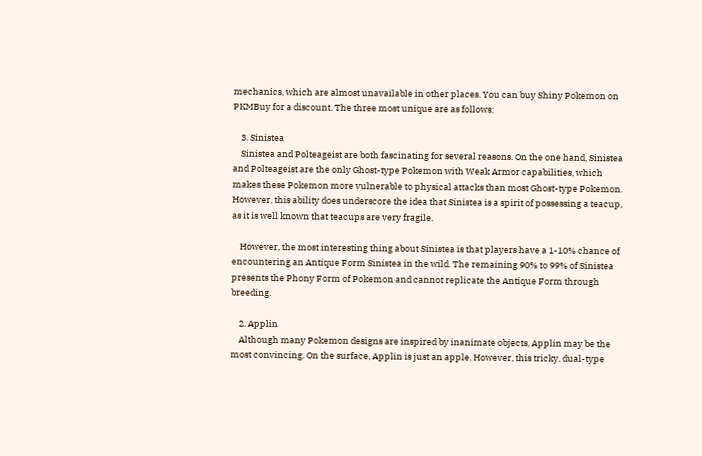mechanics, which are almost unavailable in other places. You can buy Shiny Pokemon on PKMBuy for a discount. The three most unique are as follows:

    3. Sinistea
    Sinistea and Polteageist are both fascinating for several reasons. On the one hand, Sinistea and Polteageist are the only Ghost-type Pokemon with Weak Armor capabilities, which makes these Pokemon more vulnerable to physical attacks than most Ghost-type Pokemon. However, this ability does underscore the idea that Sinistea is a spirit of possessing a teacup, as it is well known that teacups are very fragile.

    However, the most interesting thing about Sinistea is that players have a 1-10% chance of encountering an Antique Form Sinistea in the wild. The remaining 90% to 99% of Sinistea presents the Phony Form of Pokemon and cannot replicate the Antique Form through breeding.

    2. Applin
    Although many Pokemon designs are inspired by inanimate objects, Applin may be the most convincing. On the surface, Applin is just an apple. However, this tricky, dual-type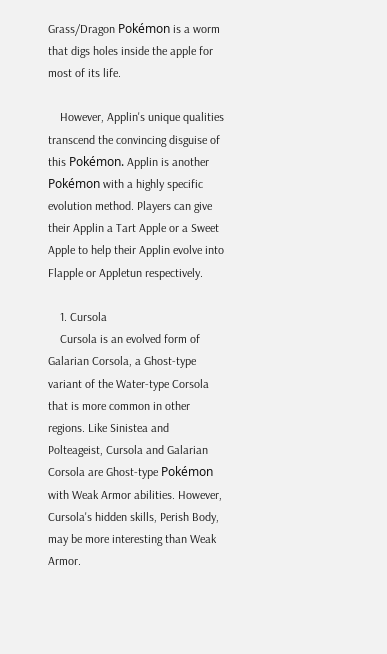Grass/Dragon Pokémon is a worm that digs holes inside the apple for most of its life.

    However, Applin's unique qualities transcend the convincing disguise of this Pokémon. Applin is another Pokémon with a highly specific evolution method. Players can give their Applin a Tart Apple or a Sweet Apple to help their Applin evolve into Flapple or Appletun respectively.

    1. Cursola
    Cursola is an evolved form of Galarian Corsola, a Ghost-type variant of the Water-type Corsola that is more common in other regions. Like Sinistea and Polteageist, Cursola and Galarian Corsola are Ghost-type Pokémon with Weak Armor abilities. However, Cursola's hidden skills, Perish Body, may be more interesting than Weak Armor.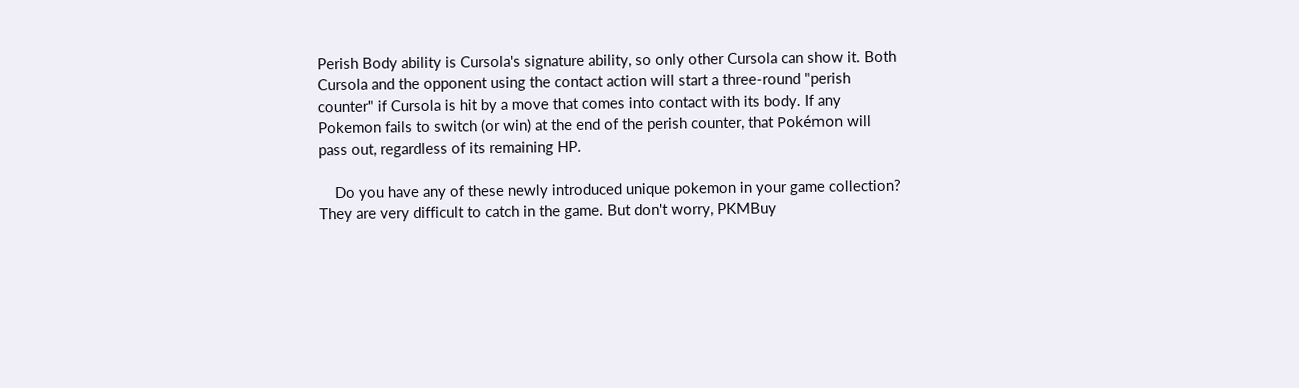Perish Body ability is Cursola's signature ability, so only other Cursola can show it. Both Cursola and the opponent using the contact action will start a three-round "perish counter" if Cursola is hit by a move that comes into contact with its body. If any Pokemon fails to switch (or win) at the end of the perish counter, that Pokémon will pass out, regardless of its remaining HP.

    Do you have any of these newly introduced unique pokemon in your game collection? They are very difficult to catch in the game. But don't worry, PKMBuy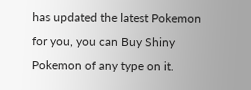has updated the latest Pokemon for you, you can Buy Shiny Pokemon of any type on it.